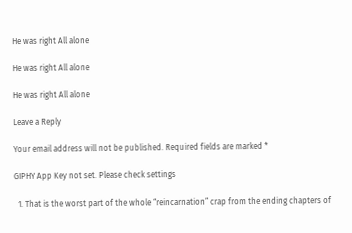He was right All alone

He was right All alone

He was right All alone

Leave a Reply

Your email address will not be published. Required fields are marked *

GIPHY App Key not set. Please check settings

  1. That is the worst part of the whole “reincarnation” crap from the ending chapters of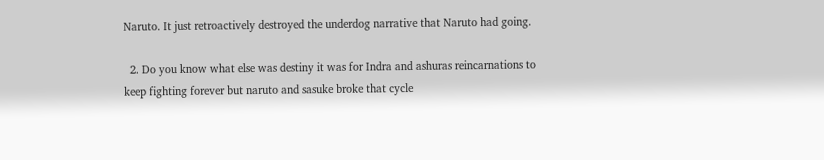Naruto. It just retroactively destroyed the underdog narrative that Naruto had going.

  2. Do you know what else was destiny it was for Indra and ashuras reincarnations to keep fighting forever but naruto and sasuke broke that cycle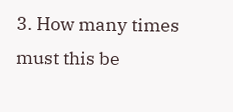3. How many times must this be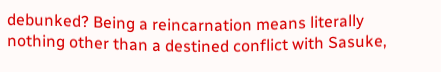debunked? Being a reincarnation means literally nothing other than a destined conflict with Sasuke,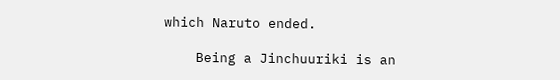which Naruto ended.

    Being a Jinchuuriki is an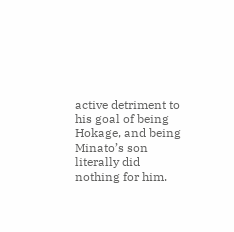active detriment to his goal of being Hokage, and being Minato’s son literally did nothing for him.